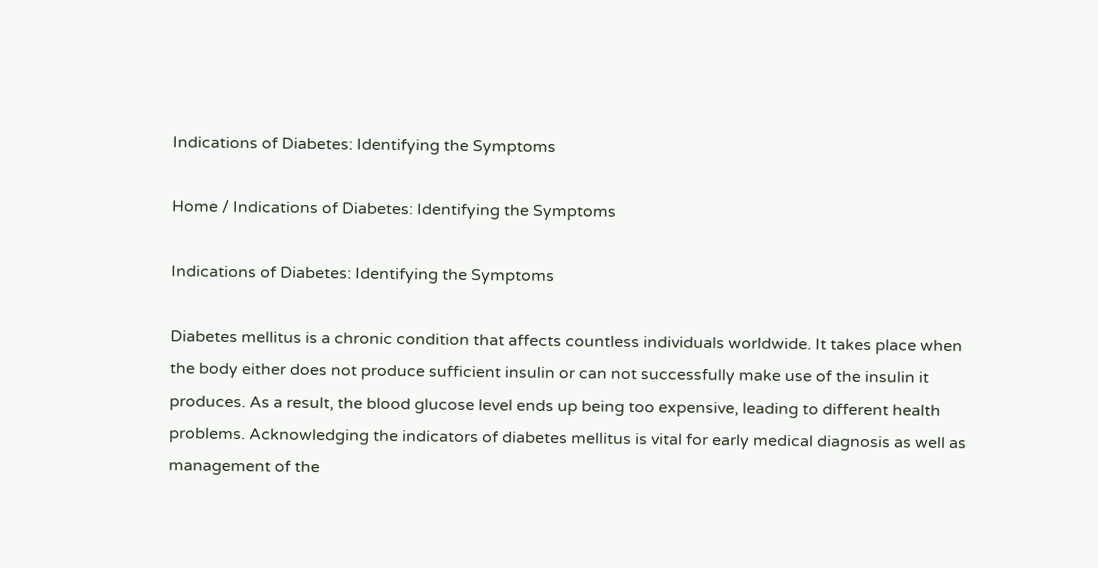Indications of Diabetes: Identifying the Symptoms

Home / Indications of Diabetes: Identifying the Symptoms

Indications of Diabetes: Identifying the Symptoms

Diabetes mellitus is a chronic condition that affects countless individuals worldwide. It takes place when the body either does not produce sufficient insulin or can not successfully make use of the insulin it produces. As a result, the blood glucose level ends up being too expensive, leading to different health problems. Acknowledging the indicators of diabetes mellitus is vital for early medical diagnosis as well as management of the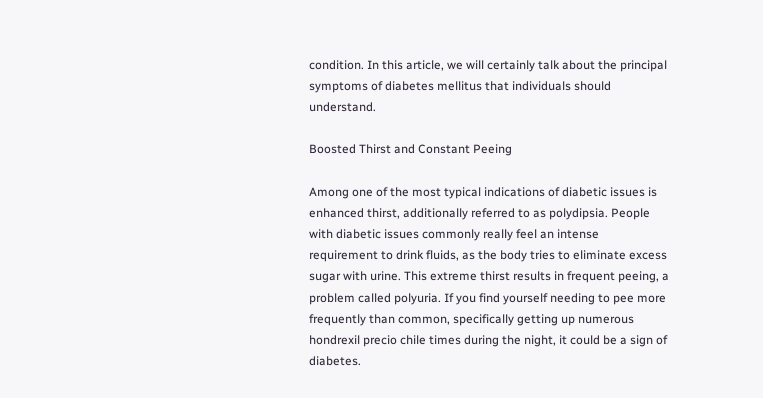condition. In this article, we will certainly talk about the principal symptoms of diabetes mellitus that individuals should understand.

Boosted Thirst and Constant Peeing

Among one of the most typical indications of diabetic issues is enhanced thirst, additionally referred to as polydipsia. People with diabetic issues commonly really feel an intense requirement to drink fluids, as the body tries to eliminate excess sugar with urine. This extreme thirst results in frequent peeing, a problem called polyuria. If you find yourself needing to pee more frequently than common, specifically getting up numerous hondrexil precio chile times during the night, it could be a sign of diabetes.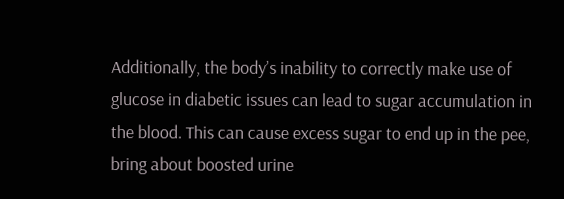Additionally, the body’s inability to correctly make use of glucose in diabetic issues can lead to sugar accumulation in the blood. This can cause excess sugar to end up in the pee, bring about boosted urine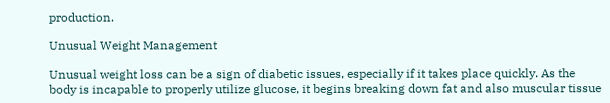production.

Unusual Weight Management

Unusual weight loss can be a sign of diabetic issues, especially if it takes place quickly. As the body is incapable to properly utilize glucose, it begins breaking down fat and also muscular tissue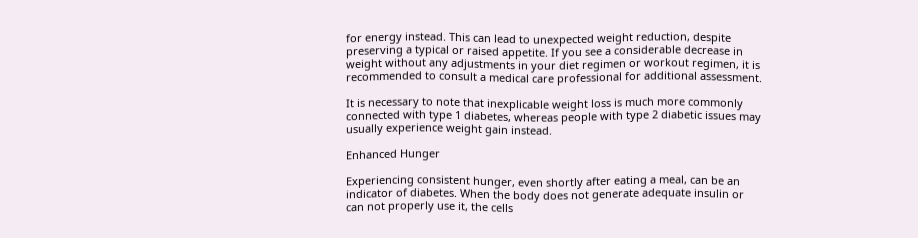for energy instead. This can lead to unexpected weight reduction, despite preserving a typical or raised appetite. If you see a considerable decrease in weight without any adjustments in your diet regimen or workout regimen, it is recommended to consult a medical care professional for additional assessment.

It is necessary to note that inexplicable weight loss is much more commonly connected with type 1 diabetes, whereas people with type 2 diabetic issues may usually experience weight gain instead.

Enhanced Hunger

Experiencing consistent hunger, even shortly after eating a meal, can be an indicator of diabetes. When the body does not generate adequate insulin or can not properly use it, the cells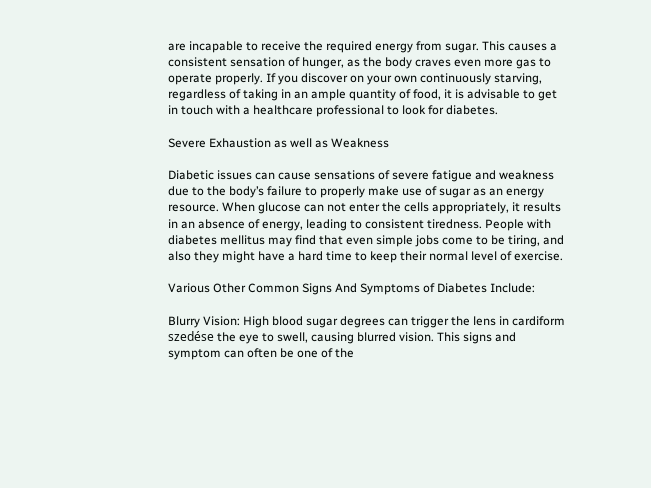are incapable to receive the required energy from sugar. This causes a consistent sensation of hunger, as the body craves even more gas to operate properly. If you discover on your own continuously starving, regardless of taking in an ample quantity of food, it is advisable to get in touch with a healthcare professional to look for diabetes.

Severe Exhaustion as well as Weakness

Diabetic issues can cause sensations of severe fatigue and weakness due to the body’s failure to properly make use of sugar as an energy resource. When glucose can not enter the cells appropriately, it results in an absence of energy, leading to consistent tiredness. People with diabetes mellitus may find that even simple jobs come to be tiring, and also they might have a hard time to keep their normal level of exercise.

Various Other Common Signs And Symptoms of Diabetes Include:

Blurry Vision: High blood sugar degrees can trigger the lens in cardiform szedése the eye to swell, causing blurred vision. This signs and symptom can often be one of the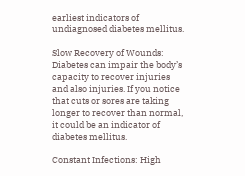earliest indicators of undiagnosed diabetes mellitus.

Slow Recovery of Wounds: Diabetes can impair the body’s capacity to recover injuries and also injuries. If you notice that cuts or sores are taking longer to recover than normal, it could be an indicator of diabetes mellitus.

Constant Infections: High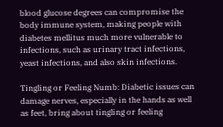blood glucose degrees can compromise the body immune system, making people with diabetes mellitus much more vulnerable to infections, such as urinary tract infections, yeast infections, and also skin infections.

Tingling or Feeling Numb: Diabetic issues can damage nerves, especially in the hands as well as feet, bring about tingling or feeling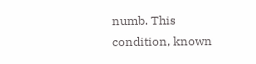numb. This condition, known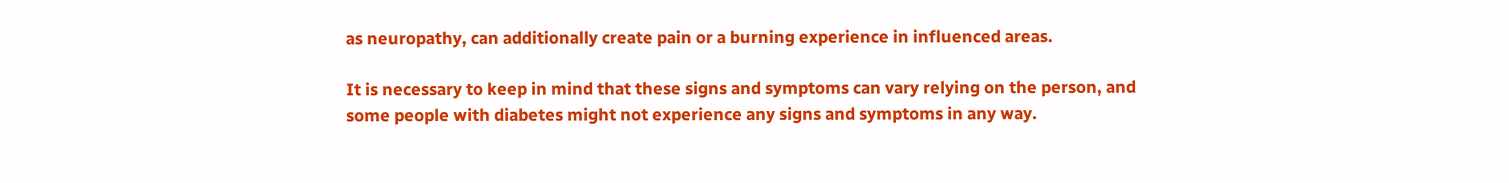as neuropathy, can additionally create pain or a burning experience in influenced areas.

It is necessary to keep in mind that these signs and symptoms can vary relying on the person, and some people with diabetes might not experience any signs and symptoms in any way.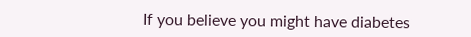If you believe you might have diabetes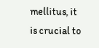mellitus, it is crucial to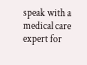speak with a medical care expert for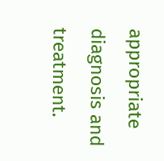appropriate diagnosis and treatment.